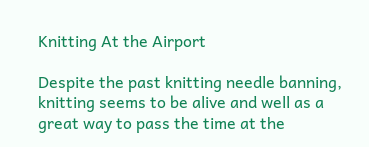Knitting At the Airport

Despite the past knitting needle banning, knitting seems to be alive and well as a great way to pass the time at the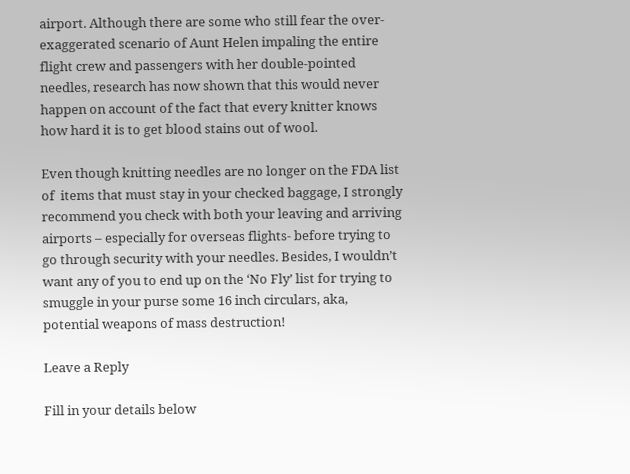airport. Although there are some who still fear the over-exaggerated scenario of Aunt Helen impaling the entire flight crew and passengers with her double-pointed needles, research has now shown that this would never happen on account of the fact that every knitter knows how hard it is to get blood stains out of wool.

Even though knitting needles are no longer on the FDA list of  items that must stay in your checked baggage, I strongly recommend you check with both your leaving and arriving airports – especially for overseas flights- before trying to go through security with your needles. Besides, I wouldn’t want any of you to end up on the ‘No Fly’ list for trying to smuggle in your purse some 16 inch circulars, aka, potential weapons of mass destruction!

Leave a Reply

Fill in your details below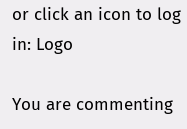or click an icon to log in: Logo

You are commenting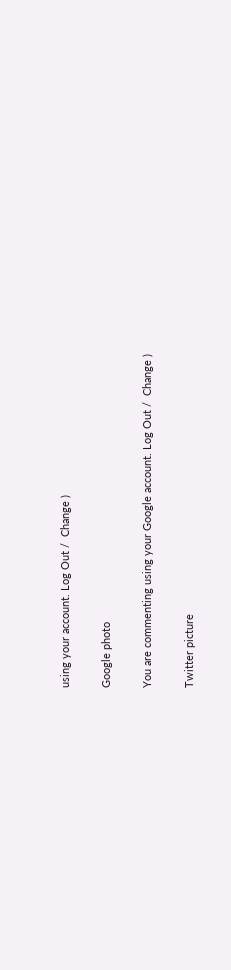using your account. Log Out /  Change )

Google photo

You are commenting using your Google account. Log Out /  Change )

Twitter picture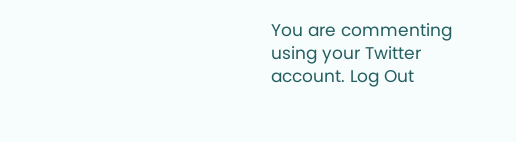You are commenting using your Twitter account. Log Out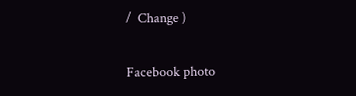/  Change )

Facebook photo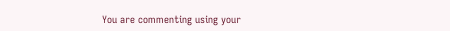You are commenting using your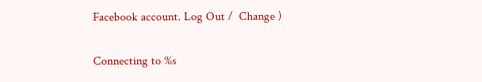Facebook account. Log Out /  Change )

Connecting to %s